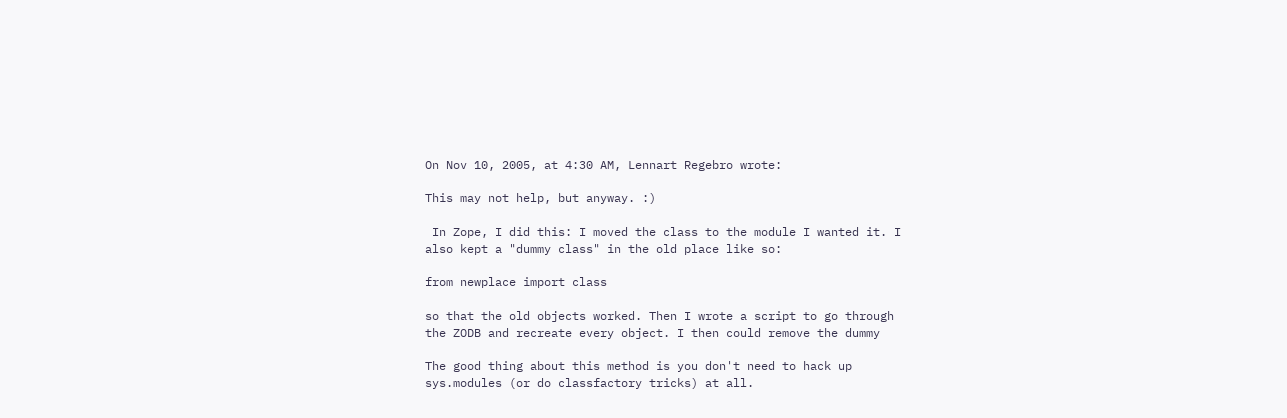On Nov 10, 2005, at 4:30 AM, Lennart Regebro wrote:

This may not help, but anyway. :)

 In Zope, I did this: I moved the class to the module I wanted it. I
also kept a "dummy class" in the old place like so:

from newplace import class

so that the old objects worked. Then I wrote a script to go through
the ZODB and recreate every object. I then could remove the dummy

The good thing about this method is you don't need to hack up
sys.modules (or do classfactory tricks) at all.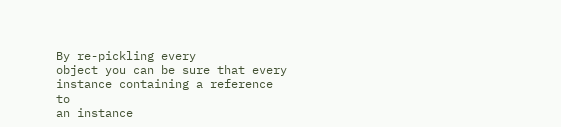By re-pickling every
object you can be sure that every instance containing a reference to
an instance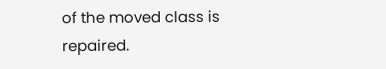of the moved class is repaired.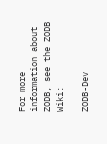For more information about ZODB, see the ZODB Wiki:

ZODB-Dev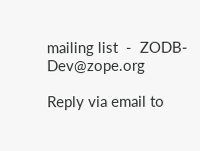mailing list  -  ZODB-Dev@zope.org

Reply via email to